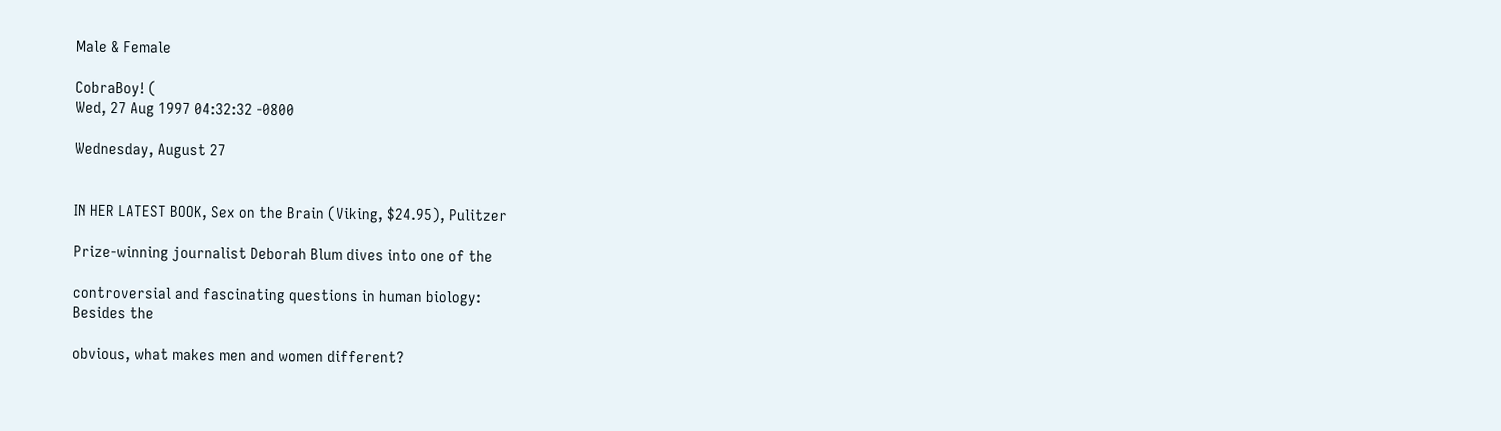Male & Female

CobraBoy! (
Wed, 27 Aug 1997 04:32:32 -0800

Wednesday, August 27


IN HER LATEST BOOK, Sex on the Brain (Viking, $24.95), Pulitzer

Prize-winning journalist Deborah Blum dives into one of the

controversial and fascinating questions in human biology:
Besides the

obvious, what makes men and women different?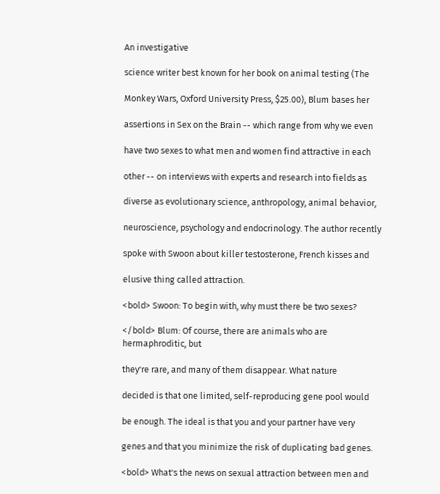An investigative

science writer best known for her book on animal testing (The

Monkey Wars, Oxford University Press, $25.00), Blum bases her

assertions in Sex on the Brain -- which range from why we even

have two sexes to what men and women find attractive in each

other -- on interviews with experts and research into fields as

diverse as evolutionary science, anthropology, animal behavior,

neuroscience, psychology and endocrinology. The author recently

spoke with Swoon about killer testosterone, French kisses and

elusive thing called attraction.

<bold> Swoon: To begin with, why must there be two sexes?

</bold> Blum: Of course, there are animals who are
hermaphroditic, but

they're rare, and many of them disappear. What nature

decided is that one limited, self-reproducing gene pool would

be enough. The ideal is that you and your partner have very

genes and that you minimize the risk of duplicating bad genes.

<bold> What's the news on sexual attraction between men and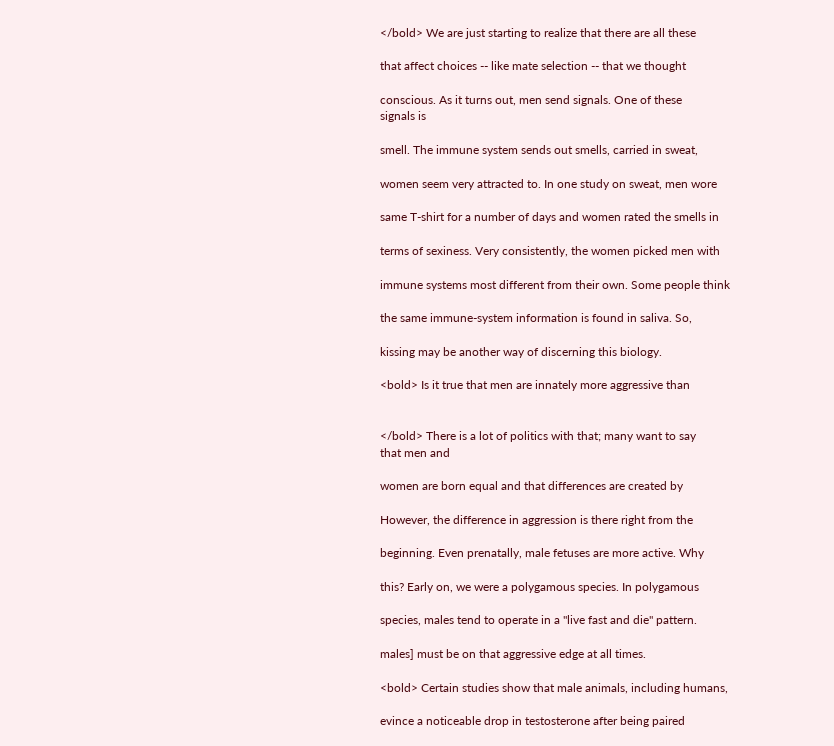</bold> We are just starting to realize that there are all these

that affect choices -- like mate selection -- that we thought

conscious. As it turns out, men send signals. One of these
signals is

smell. The immune system sends out smells, carried in sweat,

women seem very attracted to. In one study on sweat, men wore

same T-shirt for a number of days and women rated the smells in

terms of sexiness. Very consistently, the women picked men with

immune systems most different from their own. Some people think

the same immune-system information is found in saliva. So,

kissing may be another way of discerning this biology.

<bold> Is it true that men are innately more aggressive than


</bold> There is a lot of politics with that; many want to say
that men and

women are born equal and that differences are created by

However, the difference in aggression is there right from the

beginning. Even prenatally, male fetuses are more active. Why

this? Early on, we were a polygamous species. In polygamous

species, males tend to operate in a "live fast and die" pattern.

males] must be on that aggressive edge at all times.

<bold> Certain studies show that male animals, including humans,

evince a noticeable drop in testosterone after being paired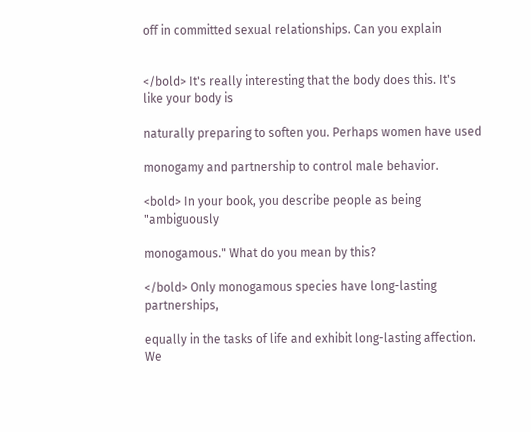off in committed sexual relationships. Can you explain


</bold> It's really interesting that the body does this. It's
like your body is

naturally preparing to soften you. Perhaps women have used

monogamy and partnership to control male behavior.

<bold> In your book, you describe people as being "ambiguously

monogamous." What do you mean by this?

</bold> Only monogamous species have long-lasting partnerships,

equally in the tasks of life and exhibit long-lasting affection.
We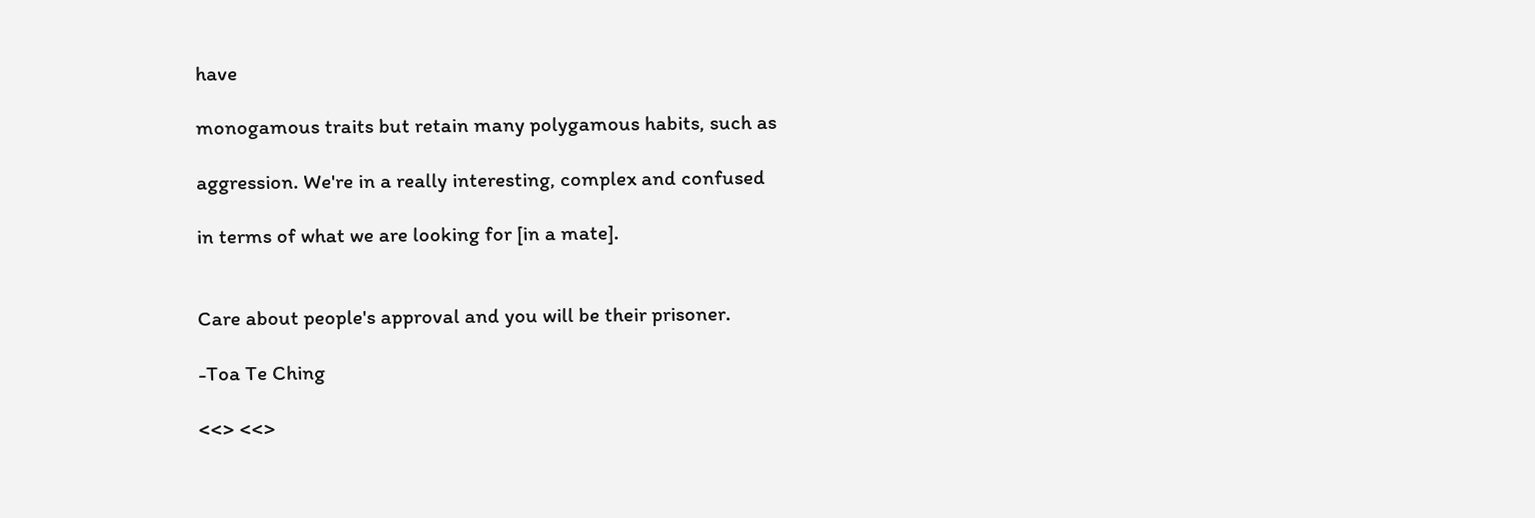have

monogamous traits but retain many polygamous habits, such as

aggression. We're in a really interesting, complex and confused

in terms of what we are looking for [in a mate].


Care about people's approval and you will be their prisoner.

-Toa Te Ching

<<> <<>